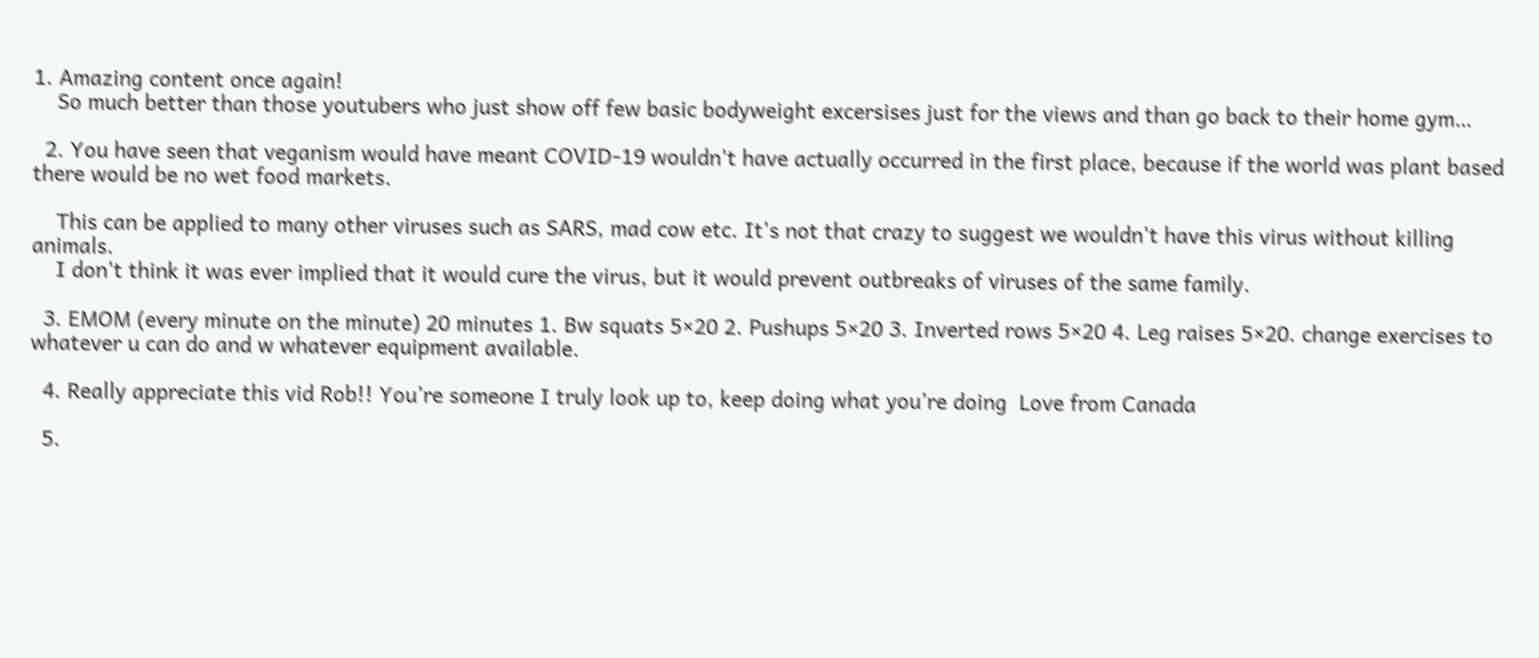1. Amazing content once again!
    So much better than those youtubers who just show off few basic bodyweight excersises just for the views and than go back to their home gym…

  2. You have seen that veganism would have meant COVID-19 wouldn't have actually occurred in the first place, because if the world was plant based there would be no wet food markets.

    This can be applied to many other viruses such as SARS, mad cow etc. It's not that crazy to suggest we wouldn't have this virus without killing animals.
    I don't think it was ever implied that it would cure the virus, but it would prevent outbreaks of viruses of the same family.

  3. EMOM (every minute on the minute) 20 minutes 1. Bw squats 5×20 2. Pushups 5×20 3. Inverted rows 5×20 4. Leg raises 5×20. change exercises to whatever u can do and w whatever equipment available.

  4. Really appreciate this vid Rob!! You’re someone I truly look up to, keep doing what you’re doing  Love from Canada

  5.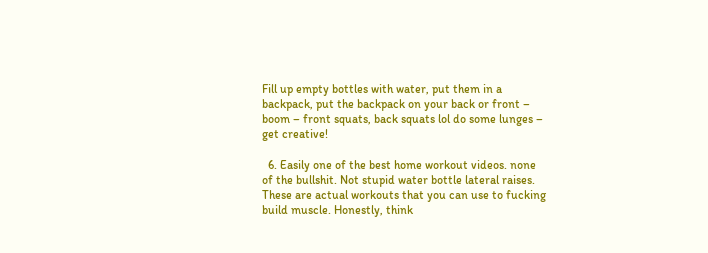Fill up empty bottles with water, put them in a backpack, put the backpack on your back or front – boom – front squats, back squats lol do some lunges – get creative!

  6. Easily one of the best home workout videos. none of the bullshit. Not stupid water bottle lateral raises. These are actual workouts that you can use to fucking build muscle. Honestly, think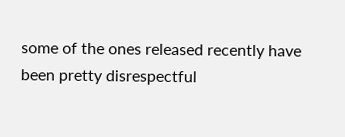some of the ones released recently have been pretty disrespectful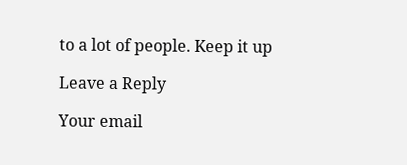to a lot of people. Keep it up

Leave a Reply

Your email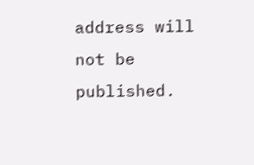address will not be published.